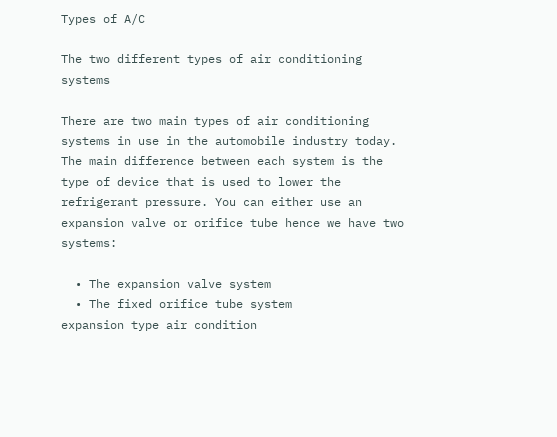Types of A/C

The two different types of air conditioning systems

There are two main types of air conditioning systems in use in the automobile industry today. The main difference between each system is the type of device that is used to lower the refrigerant pressure. You can either use an expansion valve or orifice tube hence we have two systems:

  • The expansion valve system
  • The fixed orifice tube system
expansion type air condition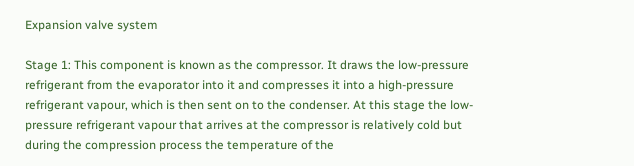Expansion valve system

Stage 1: This component is known as the compressor. It draws the low-pressure refrigerant from the evaporator into it and compresses it into a high-pressure refrigerant vapour, which is then sent on to the condenser. At this stage the low-pressure refrigerant vapour that arrives at the compressor is relatively cold but during the compression process the temperature of the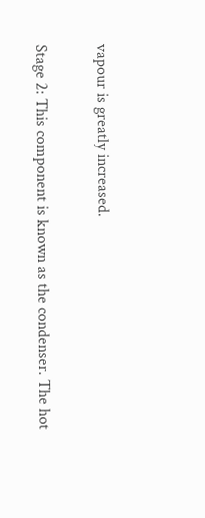vapour is greatly increased.

Stage 2: This component is known as the condenser. The hot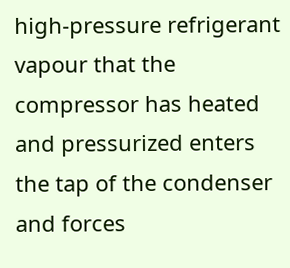high-pressure refrigerant vapour that the compressor has heated and pressurized enters the tap of the condenser and forces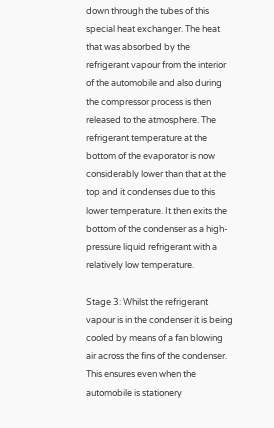down through the tubes of this special heat exchanger. The heat that was absorbed by the refrigerant vapour from the interior of the automobile and also during the compressor process is then released to the atmosphere. The refrigerant temperature at the bottom of the evaporator is now considerably lower than that at the top and it condenses due to this lower temperature. It then exits the bottom of the condenser as a high-pressure liquid refrigerant with a relatively low temperature.

Stage 3: Whilst the refrigerant vapour is in the condenser it is being cooled by means of a fan blowing air across the fins of the condenser. This ensures even when the automobile is stationery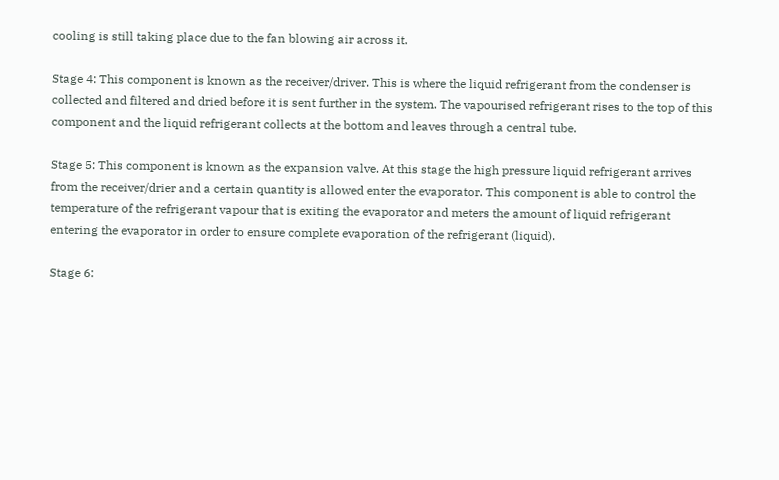cooling is still taking place due to the fan blowing air across it.

Stage 4: This component is known as the receiver/driver. This is where the liquid refrigerant from the condenser is collected and filtered and dried before it is sent further in the system. The vapourised refrigerant rises to the top of this component and the liquid refrigerant collects at the bottom and leaves through a central tube.

Stage 5: This component is known as the expansion valve. At this stage the high pressure liquid refrigerant arrives from the receiver/drier and a certain quantity is allowed enter the evaporator. This component is able to control the temperature of the refrigerant vapour that is exiting the evaporator and meters the amount of liquid refrigerant entering the evaporator in order to ensure complete evaporation of the refrigerant (liquid).

Stage 6: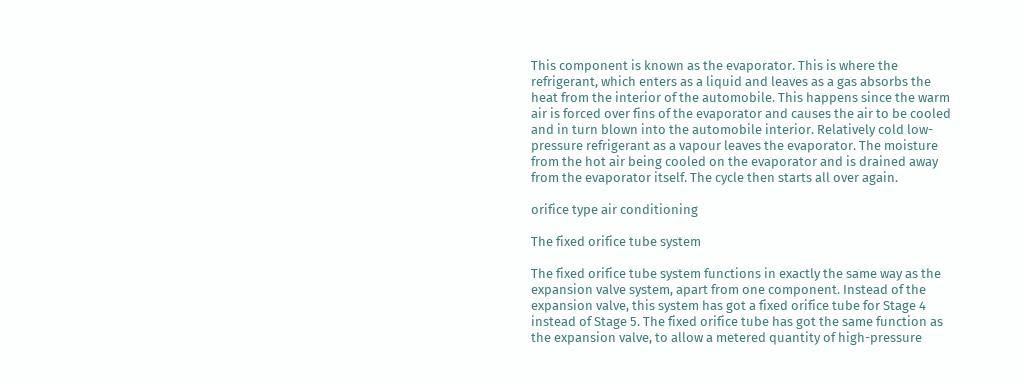This component is known as the evaporator. This is where the refrigerant, which enters as a liquid and leaves as a gas absorbs the heat from the interior of the automobile. This happens since the warm air is forced over fins of the evaporator and causes the air to be cooled and in turn blown into the automobile interior. Relatively cold low-pressure refrigerant as a vapour leaves the evaporator. The moisture from the hot air being cooled on the evaporator and is drained away from the evaporator itself. The cycle then starts all over again.

orifice type air conditioning

The fixed orifice tube system

The fixed orifice tube system functions in exactly the same way as the expansion valve system, apart from one component. Instead of the expansion valve, this system has got a fixed orifice tube for Stage 4 instead of Stage 5. The fixed orifice tube has got the same function as the expansion valve, to allow a metered quantity of high-pressure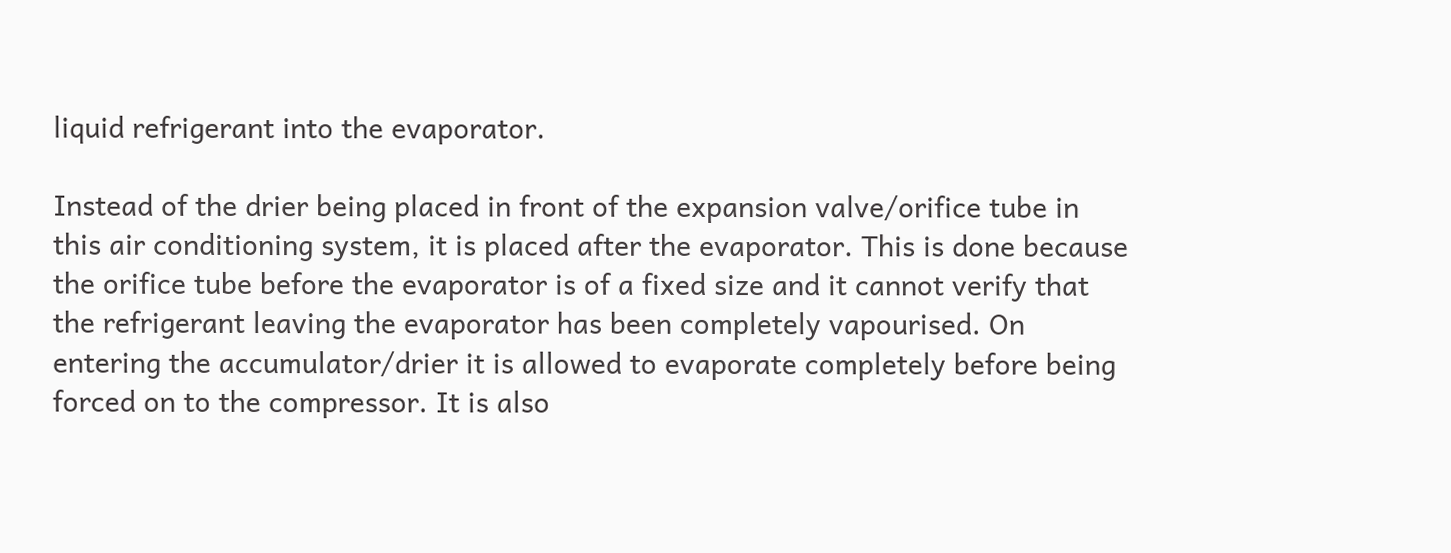liquid refrigerant into the evaporator.

Instead of the drier being placed in front of the expansion valve/orifice tube in this air conditioning system, it is placed after the evaporator. This is done because the orifice tube before the evaporator is of a fixed size and it cannot verify that the refrigerant leaving the evaporator has been completely vapourised. On entering the accumulator/drier it is allowed to evaporate completely before being forced on to the compressor. It is also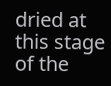dried at this stage of the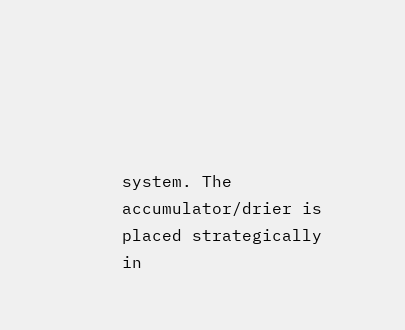system. The accumulator/drier is placed strategically in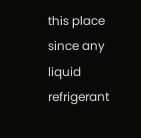this place since any liquid refrigerant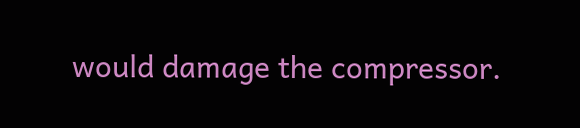would damage the compressor.